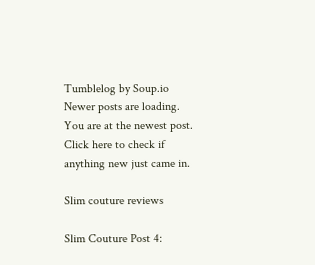Tumblelog by Soup.io
Newer posts are loading.
You are at the newest post.
Click here to check if anything new just came in.

Slim couture reviews

Slim Couture Post 4: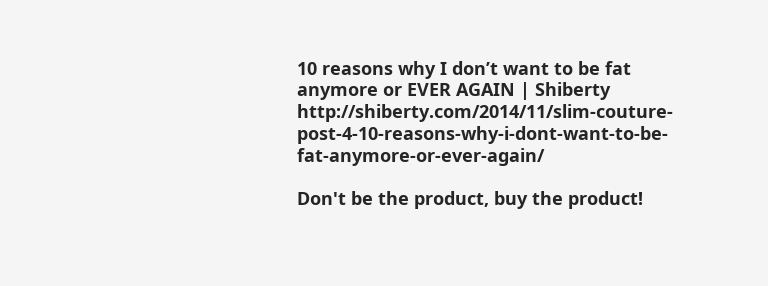10 reasons why I don’t want to be fat anymore or EVER AGAIN | Shiberty http://shiberty.com/2014/11/slim-couture-post-4-10-reasons-why-i-dont-want-to-be-fat-anymore-or-ever-again/

Don't be the product, buy the product!